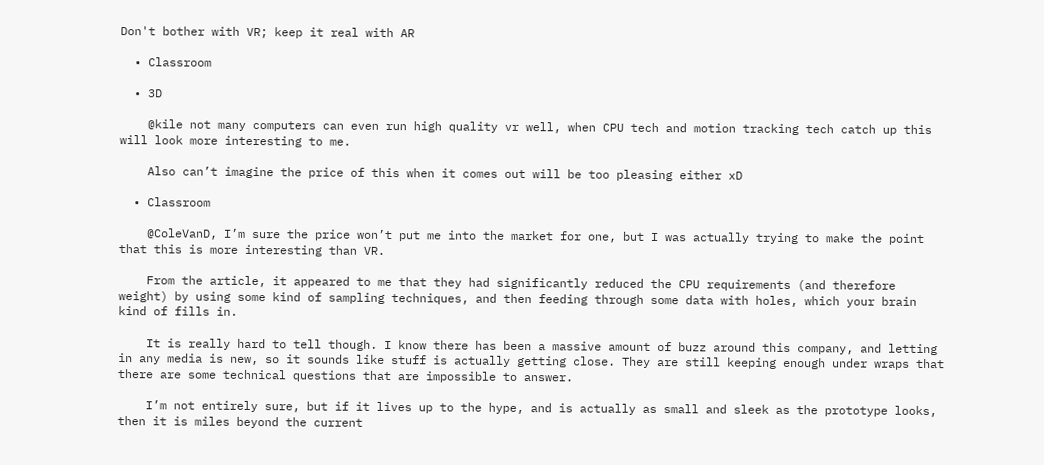Don't bother with VR; keep it real with AR

  • Classroom

  • 3D

    @kile not many computers can even run high quality vr well, when CPU tech and motion tracking tech catch up this will look more interesting to me.

    Also can’t imagine the price of this when it comes out will be too pleasing either xD

  • Classroom

    @ColeVanD, I’m sure the price won’t put me into the market for one, but I was actually trying to make the point that this is more interesting than VR.

    From the article, it appeared to me that they had significantly reduced the CPU requirements (and therefore weight) by using some kind of sampling techniques, and then feeding through some data with holes, which your brain kind of fills in.

    It is really hard to tell though. I know there has been a massive amount of buzz around this company, and letting in any media is new, so it sounds like stuff is actually getting close. They are still keeping enough under wraps that there are some technical questions that are impossible to answer.

    I’m not entirely sure, but if it lives up to the hype, and is actually as small and sleek as the prototype looks, then it is miles beyond the current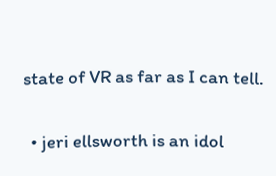state of VR as far as I can tell.

  • jeri ellsworth is an idol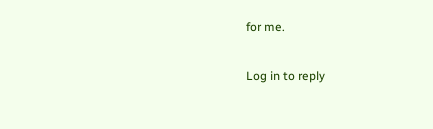for me.

Log in to reply